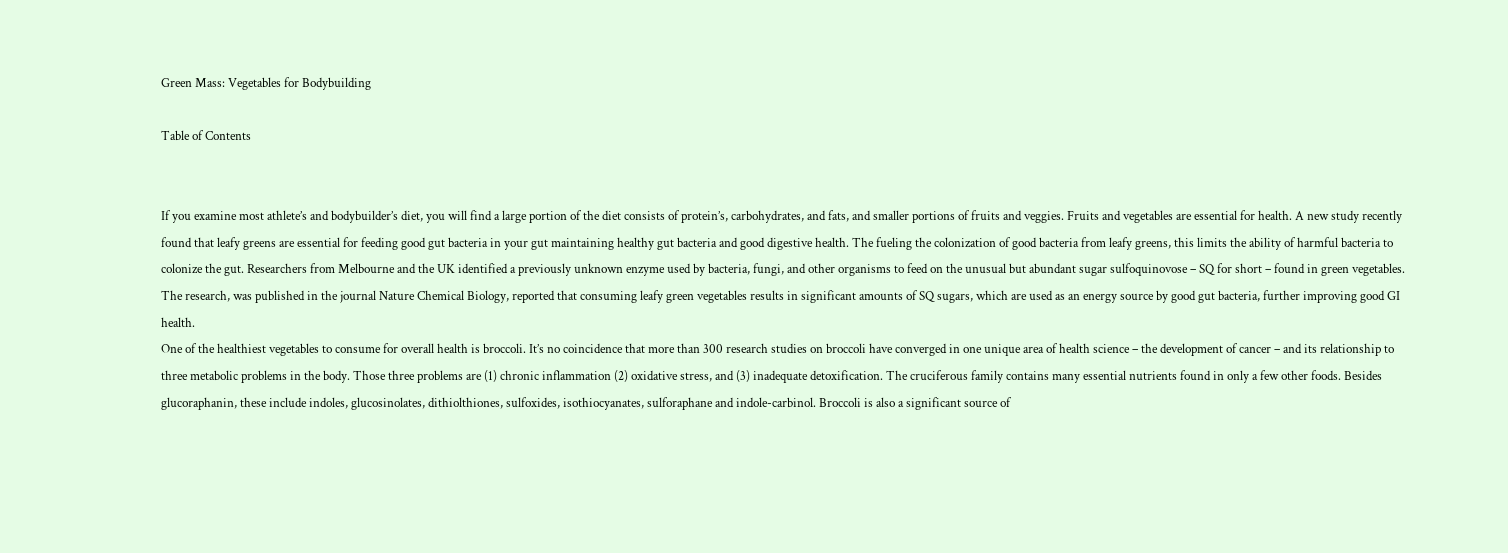Green Mass: Vegetables for Bodybuilding

Table of Contents


If you examine most athlete’s and bodybuilder’s diet, you will find a large portion of the diet consists of protein’s, carbohydrates, and fats, and smaller portions of fruits and veggies. Fruits and vegetables are essential for health. A new study recently found that leafy greens are essential for feeding good gut bacteria in your gut maintaining healthy gut bacteria and good digestive health. The fueling the colonization of good bacteria from leafy greens, this limits the ability of harmful bacteria to colonize the gut. Researchers from Melbourne and the UK identified a previously unknown enzyme used by bacteria, fungi, and other organisms to feed on the unusual but abundant sugar sulfoquinovose – SQ for short – found in green vegetables. The research, was published in the journal Nature Chemical Biology, reported that consuming leafy green vegetables results in significant amounts of SQ sugars, which are used as an energy source by good gut bacteria, further improving good GI health.
One of the healthiest vegetables to consume for overall health is broccoli. It’s no coincidence that more than 300 research studies on broccoli have converged in one unique area of health science – the development of cancer – and its relationship to three metabolic problems in the body. Those three problems are (1) chronic inflammation (2) oxidative stress, and (3) inadequate detoxification. The cruciferous family contains many essential nutrients found in only a few other foods. Besides glucoraphanin, these include indoles, glucosinolates, dithiolthiones, sulfoxides, isothiocyanates, sulforaphane and indole-carbinol. Broccoli is also a significant source of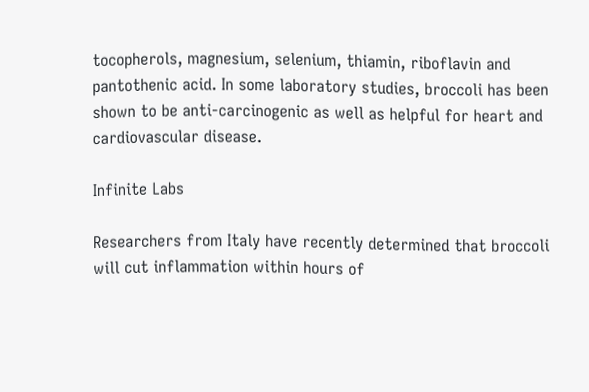tocopherols, magnesium, selenium, thiamin, riboflavin and pantothenic acid. In some laboratory studies, broccoli has been shown to be anti-carcinogenic as well as helpful for heart and cardiovascular disease.

Infinite Labs

Researchers from Italy have recently determined that broccoli will cut inflammation within hours of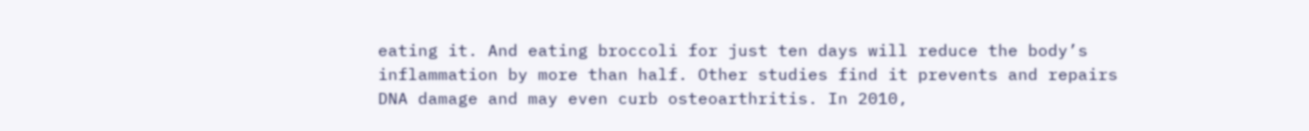eating it. And eating broccoli for just ten days will reduce the body’s inflammation by more than half. Other studies find it prevents and repairs DNA damage and may even curb osteoarthritis. In 2010,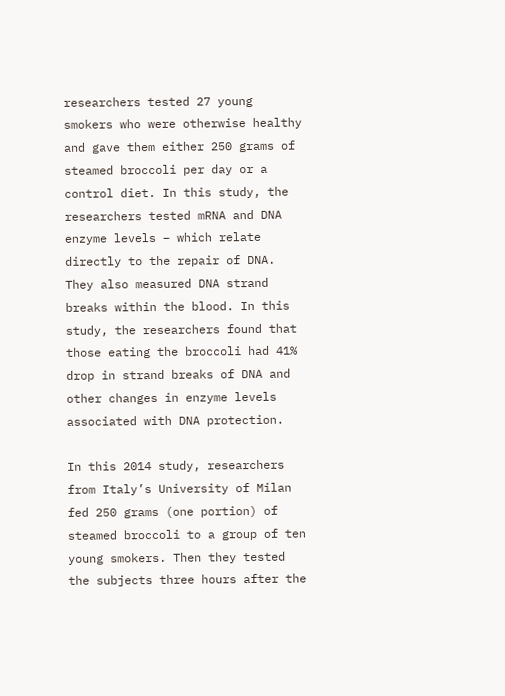researchers tested 27 young smokers who were otherwise healthy and gave them either 250 grams of steamed broccoli per day or a control diet. In this study, the researchers tested mRNA and DNA enzyme levels – which relate directly to the repair of DNA. They also measured DNA strand breaks within the blood. In this study, the researchers found that those eating the broccoli had 41% drop in strand breaks of DNA and other changes in enzyme levels associated with DNA protection.

In this 2014 study, researchers from Italy’s University of Milan fed 250 grams (one portion) of steamed broccoli to a group of ten young smokers. Then they tested the subjects three hours after the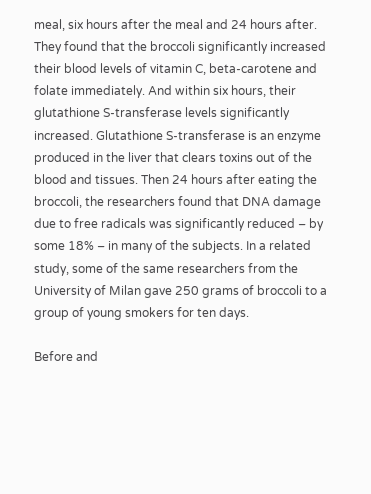meal, six hours after the meal and 24 hours after. They found that the broccoli significantly increased their blood levels of vitamin C, beta-carotene and folate immediately. And within six hours, their glutathione S-transferase levels significantly increased. Glutathione S-transferase is an enzyme produced in the liver that clears toxins out of the blood and tissues. Then 24 hours after eating the broccoli, the researchers found that DNA damage due to free radicals was significantly reduced – by some 18% – in many of the subjects. In a related study, some of the same researchers from the University of Milan gave 250 grams of broccoli to a group of young smokers for ten days.

Before and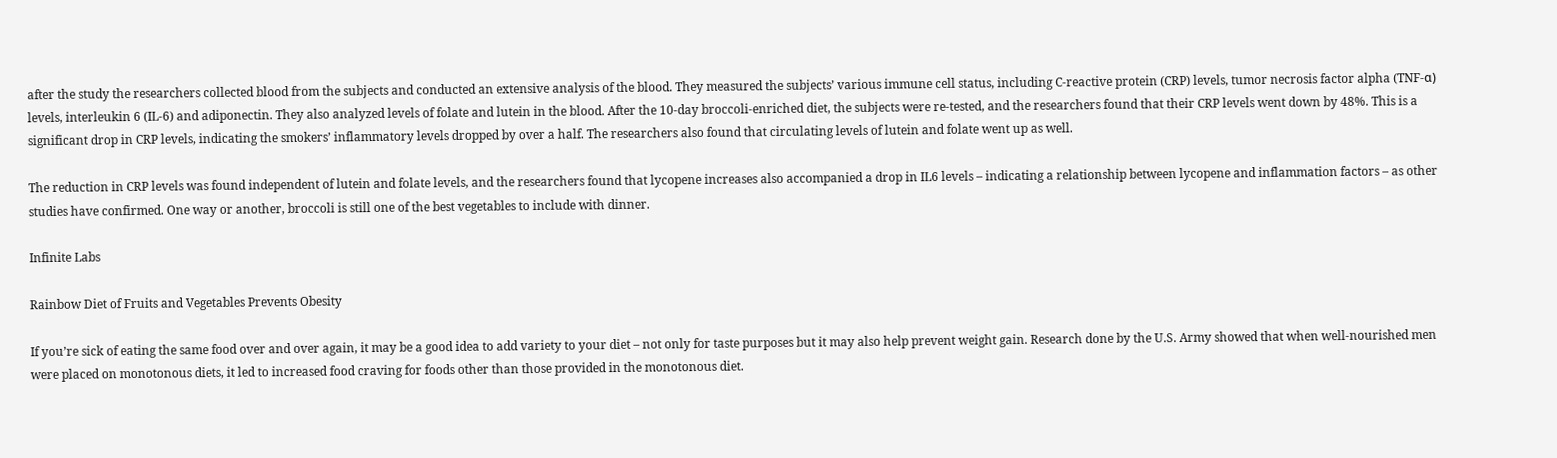after the study the researchers collected blood from the subjects and conducted an extensive analysis of the blood. They measured the subjects’ various immune cell status, including C-reactive protein (CRP) levels, tumor necrosis factor alpha (TNF-α) levels, interleukin 6 (IL-6) and adiponectin. They also analyzed levels of folate and lutein in the blood. After the 10-day broccoli-enriched diet, the subjects were re-tested, and the researchers found that their CRP levels went down by 48%. This is a significant drop in CRP levels, indicating the smokers’ inflammatory levels dropped by over a half. The researchers also found that circulating levels of lutein and folate went up as well.

The reduction in CRP levels was found independent of lutein and folate levels, and the researchers found that lycopene increases also accompanied a drop in IL6 levels – indicating a relationship between lycopene and inflammation factors – as other studies have confirmed. One way or another, broccoli is still one of the best vegetables to include with dinner.

Infinite Labs

Rainbow Diet of Fruits and Vegetables Prevents Obesity

If you’re sick of eating the same food over and over again, it may be a good idea to add variety to your diet – not only for taste purposes but it may also help prevent weight gain. Research done by the U.S. Army showed that when well-nourished men were placed on monotonous diets, it led to increased food craving for foods other than those provided in the monotonous diet.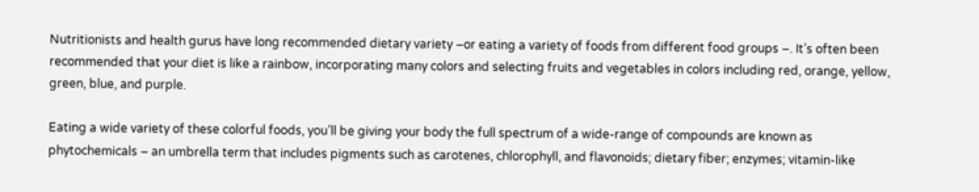Nutritionists and health gurus have long recommended dietary variety –or eating a variety of foods from different food groups –. It’s often been recommended that your diet is like a rainbow, incorporating many colors and selecting fruits and vegetables in colors including red, orange, yellow, green, blue, and purple.

Eating a wide variety of these colorful foods, you’ll be giving your body the full spectrum of a wide-range of compounds are known as phytochemicals – an umbrella term that includes pigments such as carotenes, chlorophyll, and flavonoids; dietary fiber; enzymes; vitamin-like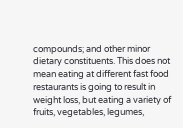compounds; and other minor dietary constituents. This does not mean eating at different fast food restaurants is going to result in weight loss, but eating a variety of fruits, vegetables, legumes,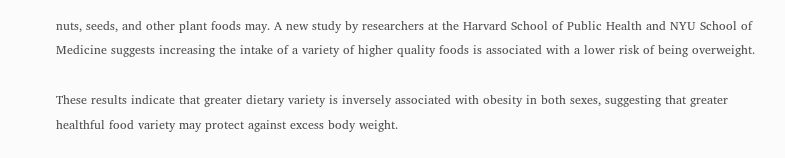nuts, seeds, and other plant foods may. A new study by researchers at the Harvard School of Public Health and NYU School of Medicine suggests increasing the intake of a variety of higher quality foods is associated with a lower risk of being overweight.

These results indicate that greater dietary variety is inversely associated with obesity in both sexes, suggesting that greater healthful food variety may protect against excess body weight.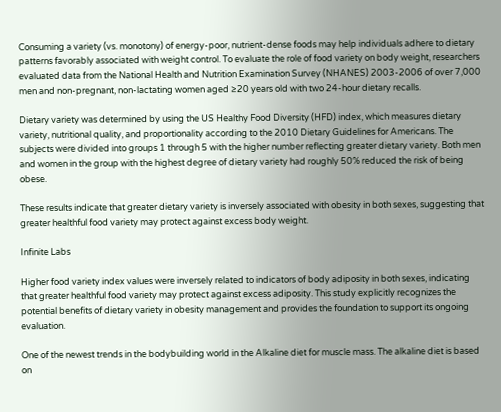Consuming a variety (vs. monotony) of energy-poor, nutrient-dense foods may help individuals adhere to dietary patterns favorably associated with weight control. To evaluate the role of food variety on body weight, researchers evaluated data from the National Health and Nutrition Examination Survey (NHANES) 2003-2006 of over 7,000 men and non-pregnant, non-lactating women aged ≥20 years old with two 24-hour dietary recalls.

Dietary variety was determined by using the US Healthy Food Diversity (HFD) index, which measures dietary variety, nutritional quality, and proportionality according to the 2010 Dietary Guidelines for Americans. The subjects were divided into groups 1 through 5 with the higher number reflecting greater dietary variety. Both men and women in the group with the highest degree of dietary variety had roughly 50% reduced the risk of being obese.

These results indicate that greater dietary variety is inversely associated with obesity in both sexes, suggesting that greater healthful food variety may protect against excess body weight.

Infinite Labs

Higher food variety index values were inversely related to indicators of body adiposity in both sexes, indicating that greater healthful food variety may protect against excess adiposity. This study explicitly recognizes the potential benefits of dietary variety in obesity management and provides the foundation to support its ongoing evaluation.

One of the newest trends in the bodybuilding world in the Alkaline diet for muscle mass. The alkaline diet is based on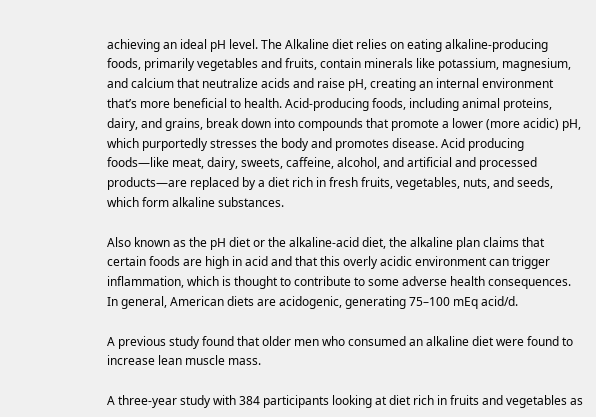achieving an ideal pH level. The Alkaline diet relies on eating alkaline-producing foods, primarily vegetables and fruits, contain minerals like potassium, magnesium, and calcium that neutralize acids and raise pH, creating an internal environment that’s more beneficial to health. Acid-producing foods, including animal proteins, dairy, and grains, break down into compounds that promote a lower (more acidic) pH, which purportedly stresses the body and promotes disease. Acid producing foods—like meat, dairy, sweets, caffeine, alcohol, and artificial and processed products—are replaced by a diet rich in fresh fruits, vegetables, nuts, and seeds, which form alkaline substances.

Also known as the pH diet or the alkaline-acid diet, the alkaline plan claims that certain foods are high in acid and that this overly acidic environment can trigger inflammation, which is thought to contribute to some adverse health consequences. In general, American diets are acidogenic, generating 75–100 mEq acid/d.

A previous study found that older men who consumed an alkaline diet were found to increase lean muscle mass.

A three-year study with 384 participants looking at diet rich in fruits and vegetables as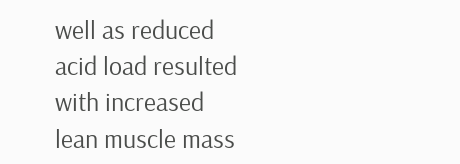well as reduced acid load resulted with increased lean muscle mass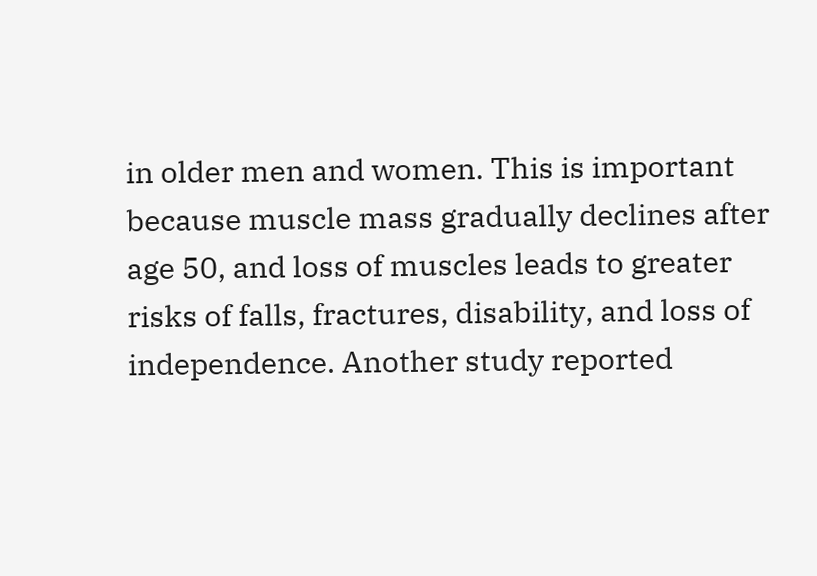in older men and women. This is important because muscle mass gradually declines after age 50, and loss of muscles leads to greater risks of falls, fractures, disability, and loss of independence. Another study reported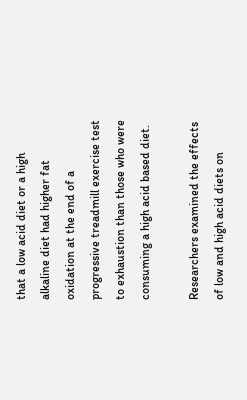that a low acid diet or a high alkaline diet had higher fat oxidation at the end of a progressive treadmill exercise test to exhaustion than those who were consuming a high acid based diet.

Researchers examined the effects of low and high acid diets on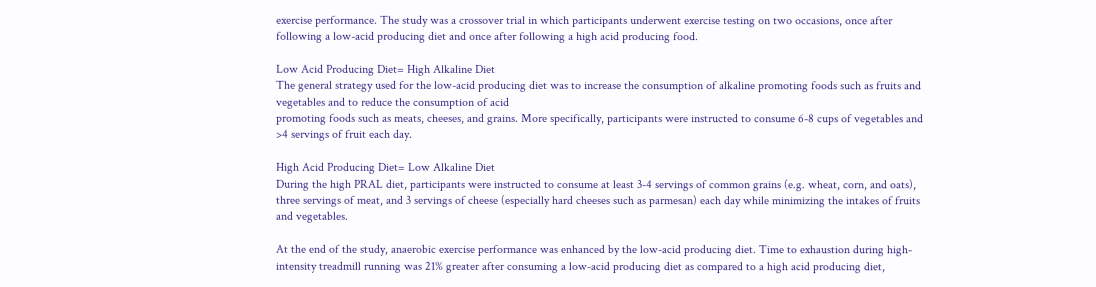exercise performance. The study was a crossover trial in which participants underwent exercise testing on two occasions, once after following a low-acid producing diet and once after following a high acid producing food.

Low Acid Producing Diet= High Alkaline Diet
The general strategy used for the low-acid producing diet was to increase the consumption of alkaline promoting foods such as fruits and vegetables and to reduce the consumption of acid
promoting foods such as meats, cheeses, and grains. More specifically, participants were instructed to consume 6-8 cups of vegetables and >4 servings of fruit each day.

High Acid Producing Diet= Low Alkaline Diet
During the high PRAL diet, participants were instructed to consume at least 3-4 servings of common grains (e.g. wheat, corn, and oats), three servings of meat, and 3 servings of cheese (especially hard cheeses such as parmesan) each day while minimizing the intakes of fruits and vegetables.

At the end of the study, anaerobic exercise performance was enhanced by the low-acid producing diet. Time to exhaustion during high-intensity treadmill running was 21% greater after consuming a low-acid producing diet as compared to a high acid producing diet,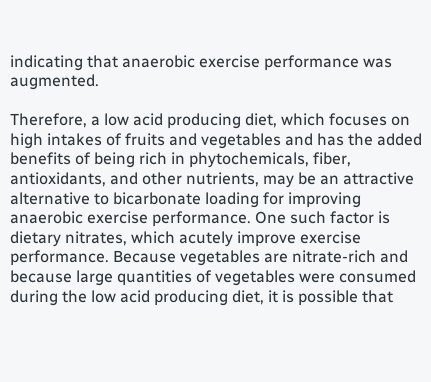indicating that anaerobic exercise performance was augmented.

Therefore, a low acid producing diet, which focuses on high intakes of fruits and vegetables and has the added benefits of being rich in phytochemicals, fiber, antioxidants, and other nutrients, may be an attractive alternative to bicarbonate loading for improving anaerobic exercise performance. One such factor is dietary nitrates, which acutely improve exercise performance. Because vegetables are nitrate-rich and because large quantities of vegetables were consumed during the low acid producing diet, it is possible that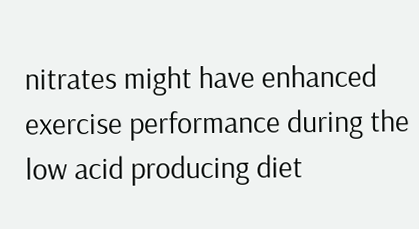nitrates might have enhanced exercise performance during the low acid producing diet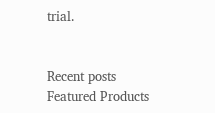trial.


Recent posts
Featured Products